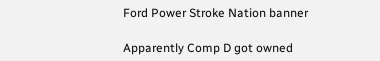Ford Power Stroke Nation banner

Apparently Comp D got owned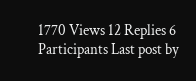1770 Views 12 Replies 6 Participants Last post by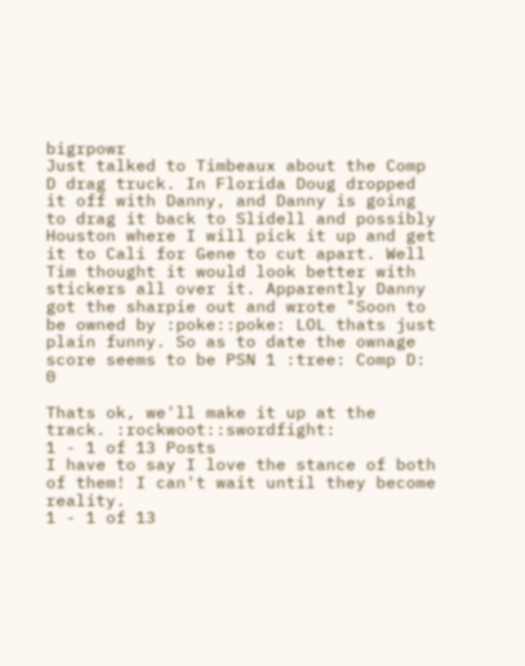bigrpowr
Just talked to Timbeaux about the Comp D drag truck. In Florida Doug dropped it off with Danny, and Danny is going to drag it back to Slidell and possibly Houston where I will pick it up and get it to Cali for Gene to cut apart. Well Tim thought it would look better with stickers all over it. Apparently Danny got the sharpie out and wrote "Soon to be owned by :poke::poke: LOL thats just plain funny. So as to date the ownage score seems to be PSN 1 :tree: Comp D: 0

Thats ok, we'll make it up at the track. :rockwoot::swordfight:
1 - 1 of 13 Posts
I have to say I love the stance of both of them! I can't wait until they become reality.
1 - 1 of 13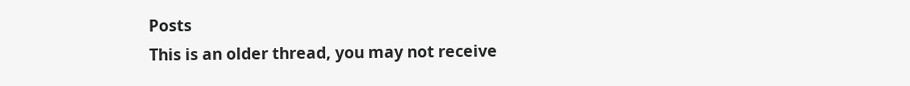Posts
This is an older thread, you may not receive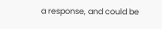a response, and could be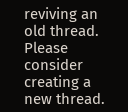reviving an old thread. Please consider creating a new thread.